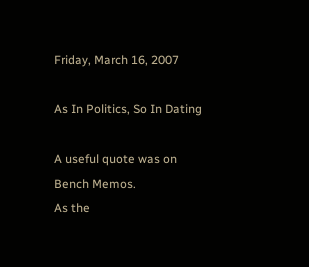Friday, March 16, 2007

As In Politics, So In Dating

A useful quote was on Bench Memos.
As the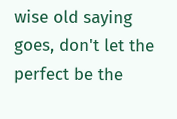wise old saying goes, don't let the perfect be the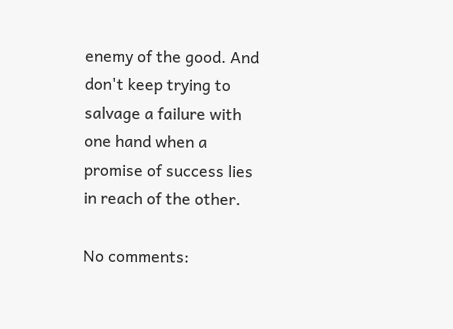enemy of the good. And don't keep trying to salvage a failure with one hand when a promise of success lies in reach of the other.

No comments: